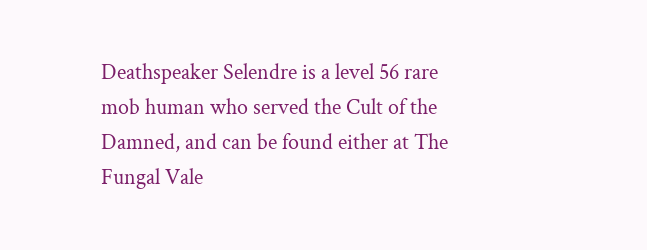Deathspeaker Selendre is a level 56 rare mob human who served the Cult of the Damned, and can be found either at The Fungal Vale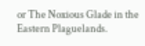or The Noxious Glade in the Eastern Plaguelands.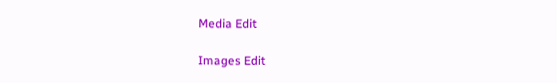Media Edit

Images Edit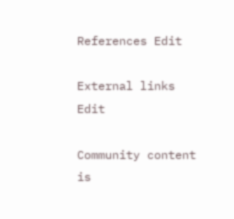References Edit

External links Edit

Community content is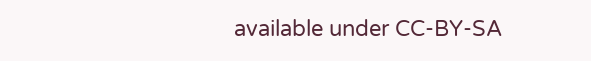available under CC-BY-SA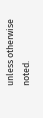unless otherwise noted.